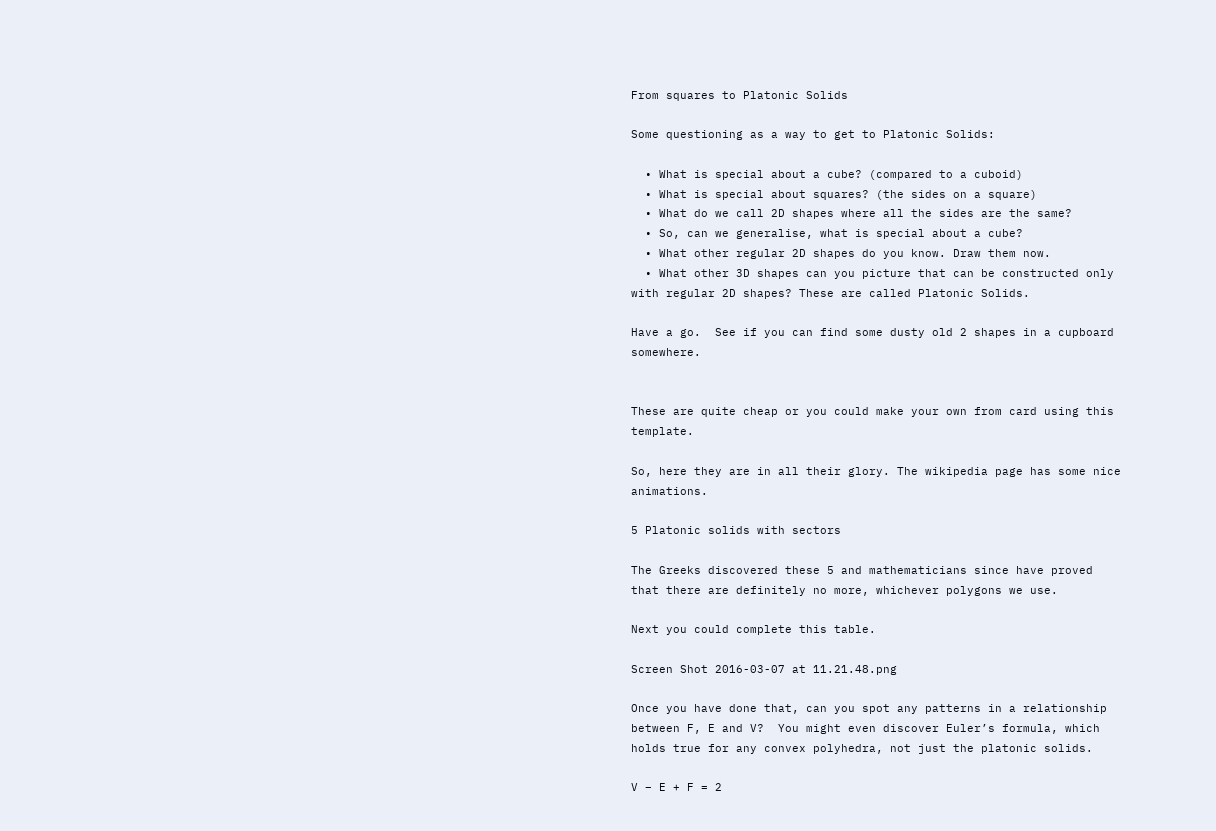From squares to Platonic Solids

Some questioning as a way to get to Platonic Solids:

  • What is special about a cube? (compared to a cuboid)
  • What is special about squares? (the sides on a square)
  • What do we call 2D shapes where all the sides are the same?
  • So, can we generalise, what is special about a cube?
  • What other regular 2D shapes do you know. Draw them now.
  • What other 3D shapes can you picture that can be constructed only with regular 2D shapes? These are called Platonic Solids.

Have a go.  See if you can find some dusty old 2 shapes in a cupboard somewhere.


These are quite cheap or you could make your own from card using this template.

So, here they are in all their glory. The wikipedia page has some nice animations.

5 Platonic solids with sectors

The Greeks discovered these 5 and mathematicians since have proved that there are definitely no more, whichever polygons we use.

Next you could complete this table.

Screen Shot 2016-03-07 at 11.21.48.png

Once you have done that, can you spot any patterns in a relationship between F, E and V?  You might even discover Euler’s formula, which holds true for any convex polyhedra, not just the platonic solids.

V – E + F = 2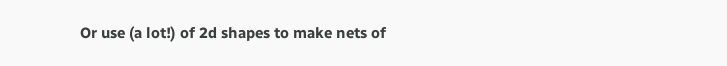Or use (a lot!) of 2d shapes to make nets of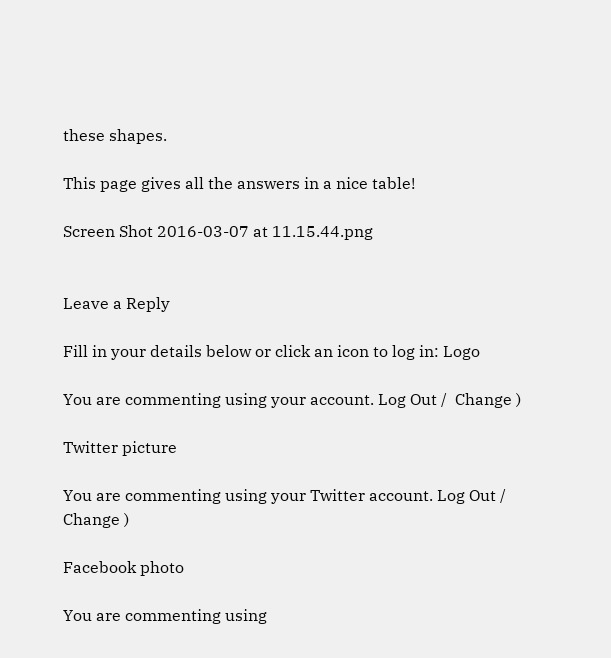these shapes.

This page gives all the answers in a nice table!

Screen Shot 2016-03-07 at 11.15.44.png


Leave a Reply

Fill in your details below or click an icon to log in: Logo

You are commenting using your account. Log Out /  Change )

Twitter picture

You are commenting using your Twitter account. Log Out /  Change )

Facebook photo

You are commenting using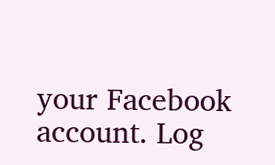your Facebook account. Log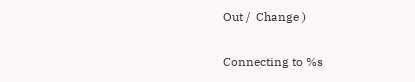Out /  Change )

Connecting to %s